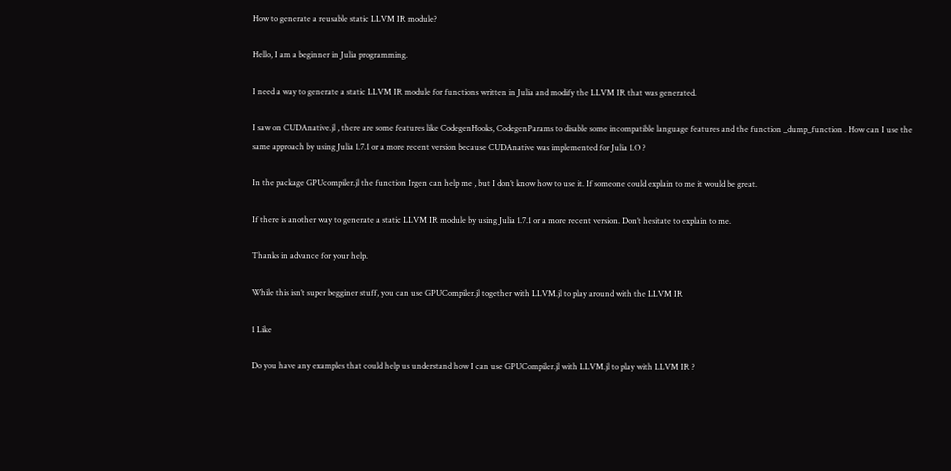How to generate a reusable static LLVM IR module?

Hello, I am a beginner in Julia programming.

I need a way to generate a static LLVM IR module for functions written in Julia and modify the LLVM IR that was generated.

I saw on CUDAnative.jl , there are some features like CodegenHooks, CodegenParams to disable some incompatible language features and the function _dump_function . How can I use the same approach by using Julia 1.7.1 or a more recent version because CUDAnative was implemented for Julia 1.O ?

In the package GPUcompiler.jl the function Irgen can help me , but I don’t know how to use it. If someone could explain to me it would be great.

If there is another way to generate a static LLVM IR module by using Julia 1.7.1 or a more recent version. Don’t hesitate to explain to me.

Thanks in advance for your help.

While this isn’t super begginer stuff, you can use GPUCompiler.jl together with LLVM.jl to play around with the LLVM IR

1 Like

Do you have any examples that could help us understand how I can use GPUCompiler.jl with LLVM.jl to play with LLVM IR ?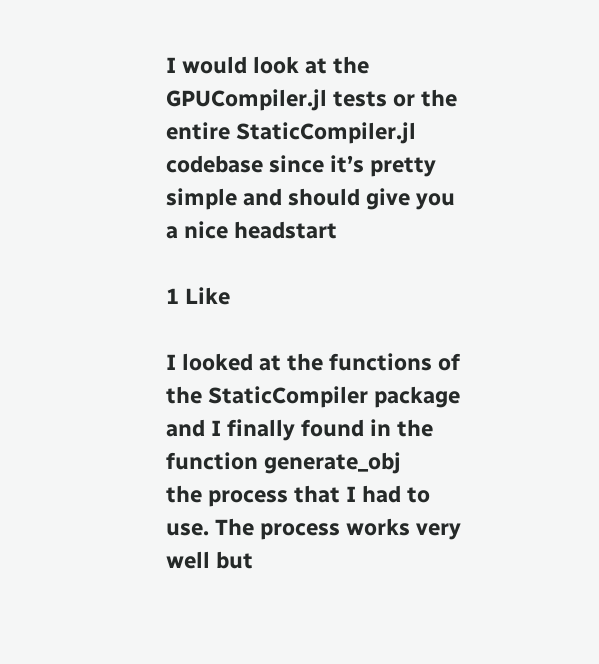I would look at the GPUCompiler.jl tests or the entire StaticCompiler.jl codebase since it’s pretty simple and should give you a nice headstart

1 Like

I looked at the functions of the StaticCompiler package and I finally found in the function generate_obj
the process that I had to use. The process works very well but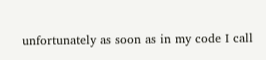unfortunately as soon as in my code I call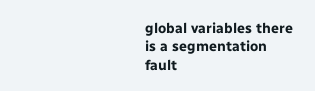global variables there is a segmentation fault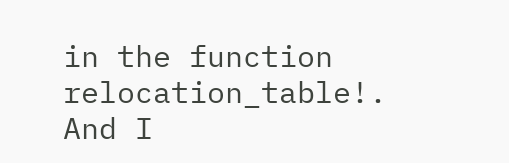in the function relocation_table!. And I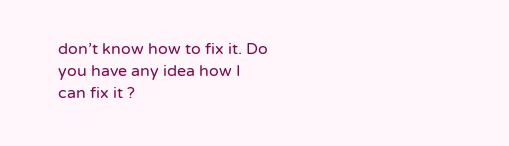don’t know how to fix it. Do you have any idea how I can fix it ?